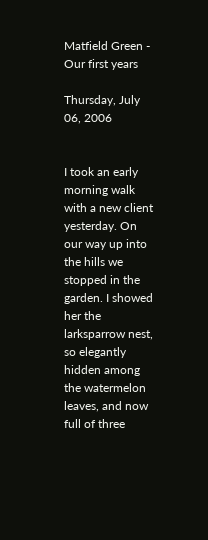Matfield Green - Our first years

Thursday, July 06, 2006


I took an early morning walk with a new client yesterday. On our way up into the hills we stopped in the garden. I showed her the larksparrow nest, so elegantly hidden among the watermelon leaves, and now full of three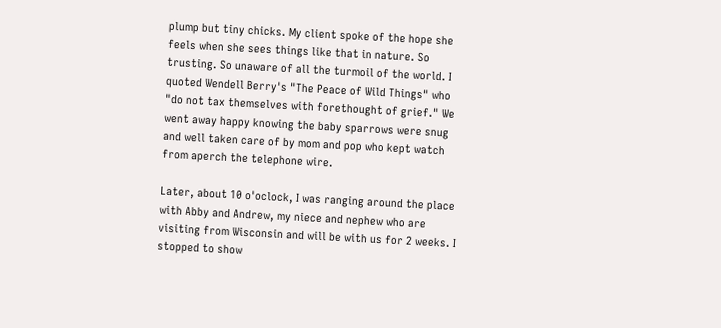plump but tiny chicks. My client spoke of the hope she feels when she sees things like that in nature. So trusting. So unaware of all the turmoil of the world. I quoted Wendell Berry's "The Peace of Wild Things" who "do not tax themselves with forethought of grief." We went away happy knowing the baby sparrows were snug and well taken care of by mom and pop who kept watch from aperch the telephone wire.

Later, about 10 o'oclock, I was ranging around the place with Abby and Andrew, my niece and nephew who are visiting from Wisconsin and will be with us for 2 weeks. I stopped to show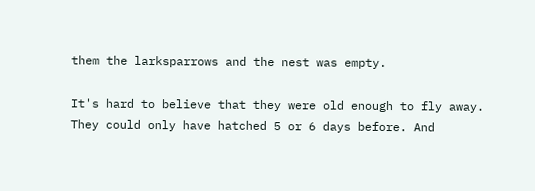them the larksparrows and the nest was empty.

It's hard to believe that they were old enough to fly away. They could only have hatched 5 or 6 days before. And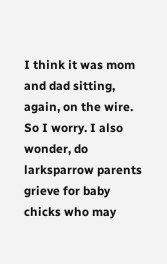I think it was mom and dad sitting, again, on the wire. So I worry. I also wonder, do larksparrow parents grieve for baby chicks who may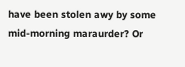have been stolen awy by some mid-morning maraurder? Or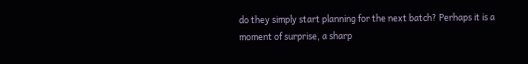do they simply start planning for the next batch? Perhaps it is a moment of surprise, a sharp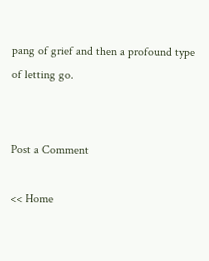pang of grief and then a profound type of letting go.


Post a Comment

<< Home